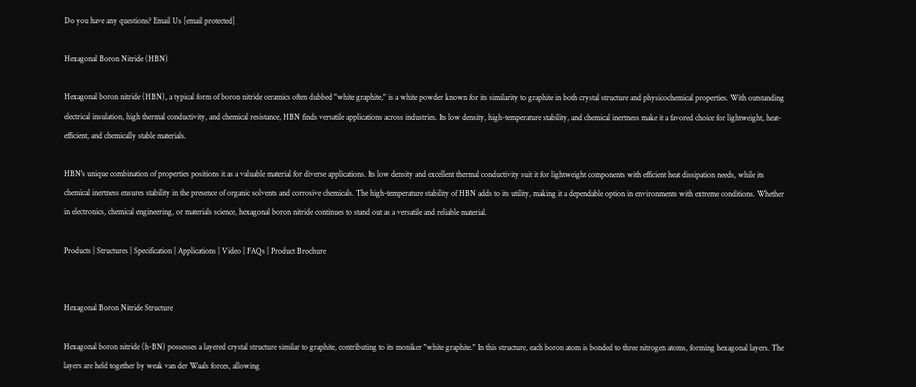Do you have any questions? Email Us [email protected]

Hexagonal Boron Nitride (HBN)

Hexagonal boron nitride (HBN), a typical form of boron nitride ceramics often dubbed "white graphite," is a white powder known for its similarity to graphite in both crystal structure and physicochemical properties. With outstanding electrical insulation, high thermal conductivity, and chemical resistance, HBN finds versatile applications across industries. Its low density, high-temperature stability, and chemical inertness make it a favored choice for lightweight, heat-efficient, and chemically stable materials.

HBN's unique combination of properties positions it as a valuable material for diverse applications. Its low density and excellent thermal conductivity suit it for lightweight components with efficient heat dissipation needs, while its chemical inertness ensures stability in the presence of organic solvents and corrosive chemicals. The high-temperature stability of HBN adds to its utility, making it a dependable option in environments with extreme conditions. Whether in electronics, chemical engineering, or materials science, hexagonal boron nitride continues to stand out as a versatile and reliable material.

Products | Structures | Specification | Applications | Video | FAQs | Product Brochure


Hexagonal Boron Nitride Structure

Hexagonal boron nitride (h-BN) possesses a layered crystal structure similar to graphite, contributing to its moniker "white graphite." In this structure, each boron atom is bonded to three nitrogen atoms, forming hexagonal layers. The layers are held together by weak van der Waals forces, allowing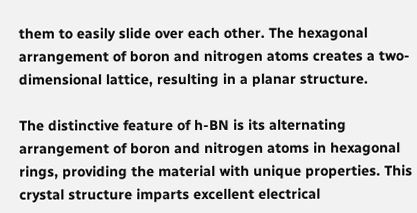them to easily slide over each other. The hexagonal arrangement of boron and nitrogen atoms creates a two-dimensional lattice, resulting in a planar structure.

The distinctive feature of h-BN is its alternating arrangement of boron and nitrogen atoms in hexagonal rings, providing the material with unique properties. This crystal structure imparts excellent electrical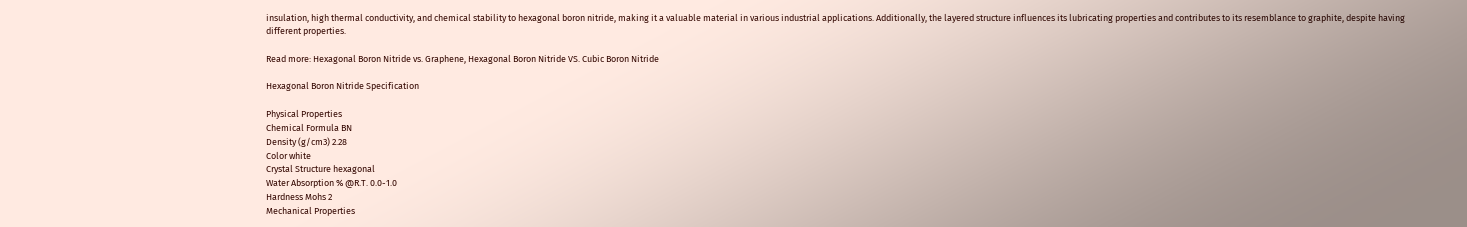insulation, high thermal conductivity, and chemical stability to hexagonal boron nitride, making it a valuable material in various industrial applications. Additionally, the layered structure influences its lubricating properties and contributes to its resemblance to graphite, despite having different properties.

Read more: Hexagonal Boron Nitride vs. Graphene, Hexagonal Boron Nitride VS. Cubic Boron Nitride

Hexagonal Boron Nitride Specification

Physical Properties
Chemical Formula BN
Density (g/cm3) 2.28
Color white
Crystal Structure hexagonal
Water Absorption % @R.T. 0.0-1.0
Hardness Mohs 2
Mechanical Properties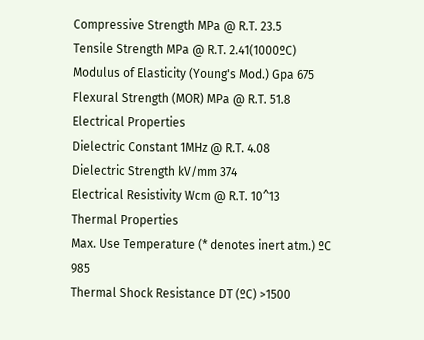Compressive Strength MPa @ R.T. 23.5
Tensile Strength MPa @ R.T. 2.41(1000ºC)
Modulus of Elasticity (Young's Mod.) Gpa 675
Flexural Strength (MOR) MPa @ R.T. 51.8
Electrical Properties
Dielectric Constant 1MHz @ R.T. 4.08
Dielectric Strength kV/mm 374
Electrical Resistivity Wcm @ R.T. 10^13
Thermal Properties
Max. Use Temperature (* denotes inert atm.) ºC 985
Thermal Shock Resistance DT (ºC) >1500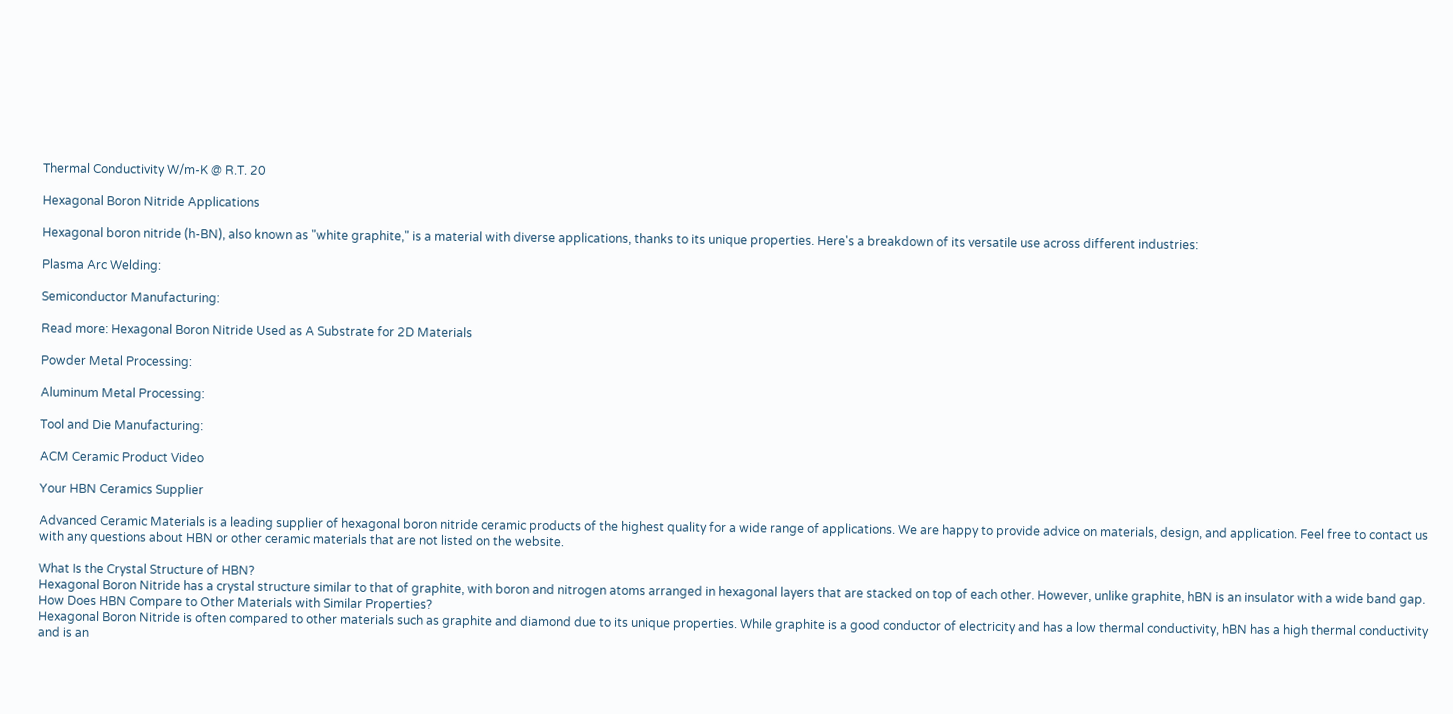Thermal Conductivity W/m-K @ R.T. 20

Hexagonal Boron Nitride Applications

Hexagonal boron nitride (h-BN), also known as "white graphite," is a material with diverse applications, thanks to its unique properties. Here's a breakdown of its versatile use across different industries:

Plasma Arc Welding:

Semiconductor Manufacturing:

Read more: Hexagonal Boron Nitride Used as A Substrate for 2D Materials

Powder Metal Processing:

Aluminum Metal Processing:

Tool and Die Manufacturing:

ACM Ceramic Product Video

Your HBN Ceramics Supplier

Advanced Ceramic Materials is a leading supplier of hexagonal boron nitride ceramic products of the highest quality for a wide range of applications. We are happy to provide advice on materials, design, and application. Feel free to contact us with any questions about HBN or other ceramic materials that are not listed on the website.

What Is the Crystal Structure of HBN?
Hexagonal Boron Nitride has a crystal structure similar to that of graphite, with boron and nitrogen atoms arranged in hexagonal layers that are stacked on top of each other. However, unlike graphite, hBN is an insulator with a wide band gap.
How Does HBN Compare to Other Materials with Similar Properties?
Hexagonal Boron Nitride is often compared to other materials such as graphite and diamond due to its unique properties. While graphite is a good conductor of electricity and has a low thermal conductivity, hBN has a high thermal conductivity and is an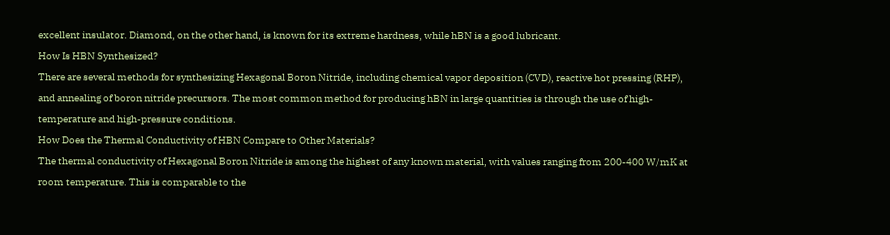excellent insulator. Diamond, on the other hand, is known for its extreme hardness, while hBN is a good lubricant.
How Is HBN Synthesized?
There are several methods for synthesizing Hexagonal Boron Nitride, including chemical vapor deposition (CVD), reactive hot pressing (RHP), and annealing of boron nitride precursors. The most common method for producing hBN in large quantities is through the use of high-temperature and high-pressure conditions.
How Does the Thermal Conductivity of HBN Compare to Other Materials?
The thermal conductivity of Hexagonal Boron Nitride is among the highest of any known material, with values ranging from 200-400 W/mK at room temperature. This is comparable to the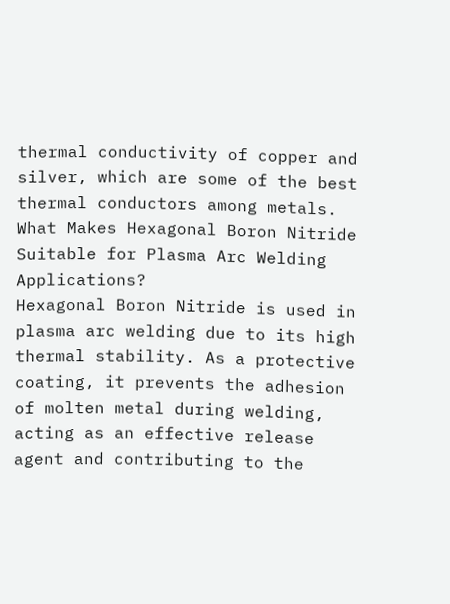thermal conductivity of copper and silver, which are some of the best thermal conductors among metals.
What Makes Hexagonal Boron Nitride Suitable for Plasma Arc Welding Applications?
Hexagonal Boron Nitride is used in plasma arc welding due to its high thermal stability. As a protective coating, it prevents the adhesion of molten metal during welding, acting as an effective release agent and contributing to the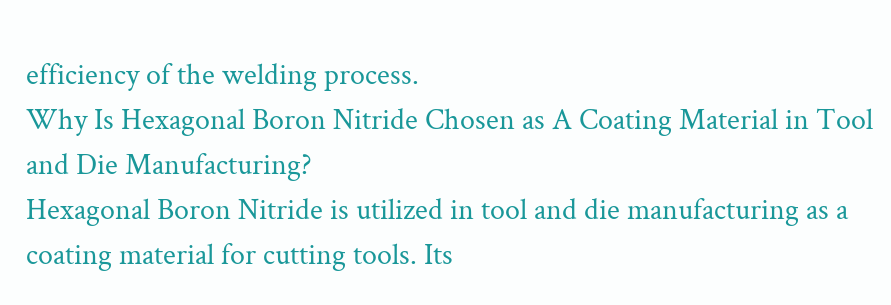efficiency of the welding process.
Why Is Hexagonal Boron Nitride Chosen as A Coating Material in Tool and Die Manufacturing?
Hexagonal Boron Nitride is utilized in tool and die manufacturing as a coating material for cutting tools. Its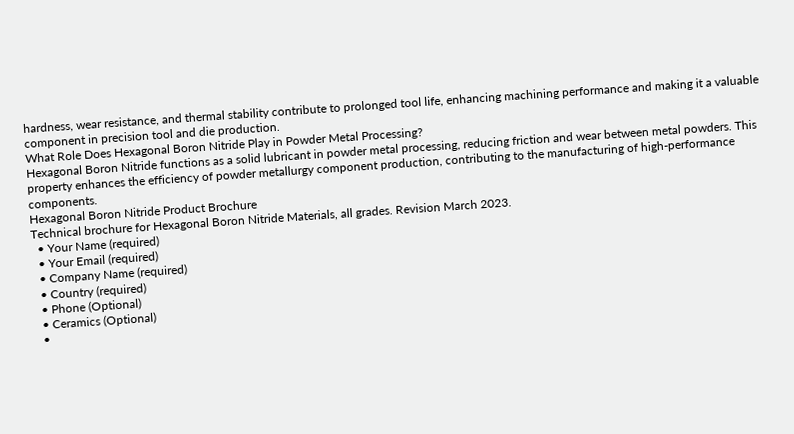hardness, wear resistance, and thermal stability contribute to prolonged tool life, enhancing machining performance and making it a valuable component in precision tool and die production.
What Role Does Hexagonal Boron Nitride Play in Powder Metal Processing?
Hexagonal Boron Nitride functions as a solid lubricant in powder metal processing, reducing friction and wear between metal powders. This property enhances the efficiency of powder metallurgy component production, contributing to the manufacturing of high-performance components.
Hexagonal Boron Nitride Product Brochure
Technical brochure for Hexagonal Boron Nitride Materials, all grades. Revision March 2023.
  • Your Name (required)
  • Your Email (required)
  • Company Name (required)
  • Country (required)
  • Phone (Optional)
  • Ceramics (Optional)
  •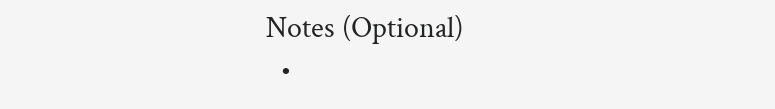Notes (Optional)
  •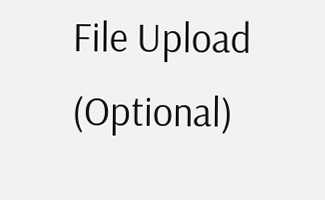File Upload (Optional)